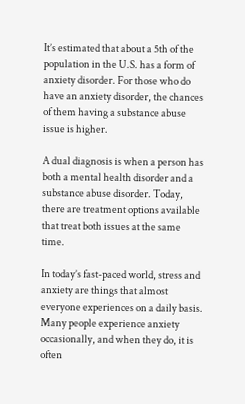It’s estimated that about a 5th of the population in the U.S. has a form of anxiety disorder. For those who do have an anxiety disorder, the chances of them having a substance abuse issue is higher.

A dual diagnosis is when a person has both a mental health disorder and a substance abuse disorder. Today, there are treatment options available that treat both issues at the same time.

In today’s fast-paced world, stress and anxiety are things that almost everyone experiences on a daily basis. Many people experience anxiety occasionally, and when they do, it is often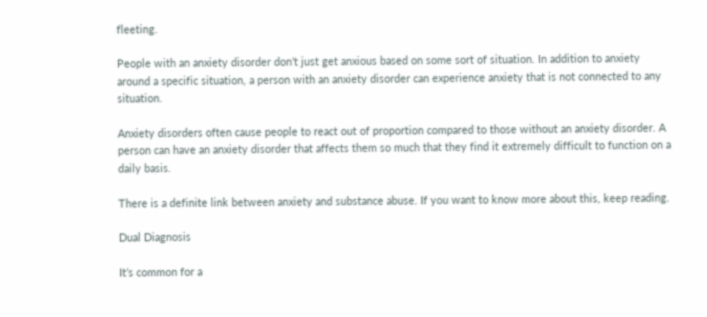fleeting.

People with an anxiety disorder don’t just get anxious based on some sort of situation. In addition to anxiety around a specific situation, a person with an anxiety disorder can experience anxiety that is not connected to any situation.

Anxiety disorders often cause people to react out of proportion compared to those without an anxiety disorder. A person can have an anxiety disorder that affects them so much that they find it extremely difficult to function on a daily basis.

There is a definite link between anxiety and substance abuse. If you want to know more about this, keep reading.

Dual Diagnosis

It’s common for a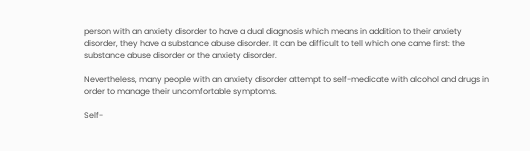person with an anxiety disorder to have a dual diagnosis which means in addition to their anxiety disorder, they have a substance abuse disorder. It can be difficult to tell which one came first: the substance abuse disorder or the anxiety disorder.

Nevertheless, many people with an anxiety disorder attempt to self-medicate with alcohol and drugs in order to manage their uncomfortable symptoms.

Self-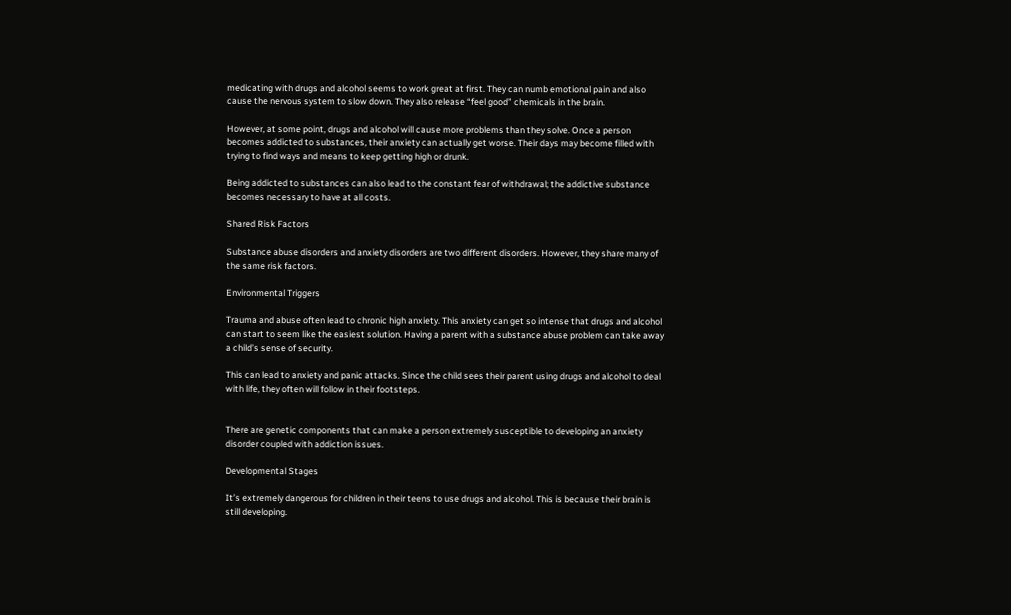medicating with drugs and alcohol seems to work great at first. They can numb emotional pain and also cause the nervous system to slow down. They also release “feel good” chemicals in the brain.

However, at some point, drugs and alcohol will cause more problems than they solve. Once a person becomes addicted to substances, their anxiety can actually get worse. Their days may become filled with trying to find ways and means to keep getting high or drunk.

Being addicted to substances can also lead to the constant fear of withdrawal; the addictive substance becomes necessary to have at all costs.

Shared Risk Factors

Substance abuse disorders and anxiety disorders are two different disorders. However, they share many of the same risk factors.

Environmental Triggers

Trauma and abuse often lead to chronic high anxiety. This anxiety can get so intense that drugs and alcohol can start to seem like the easiest solution. Having a parent with a substance abuse problem can take away a child’s sense of security.

This can lead to anxiety and panic attacks. Since the child sees their parent using drugs and alcohol to deal with life, they often will follow in their footsteps.


There are genetic components that can make a person extremely susceptible to developing an anxiety disorder coupled with addiction issues.

Developmental Stages

It’s extremely dangerous for children in their teens to use drugs and alcohol. This is because their brain is still developing.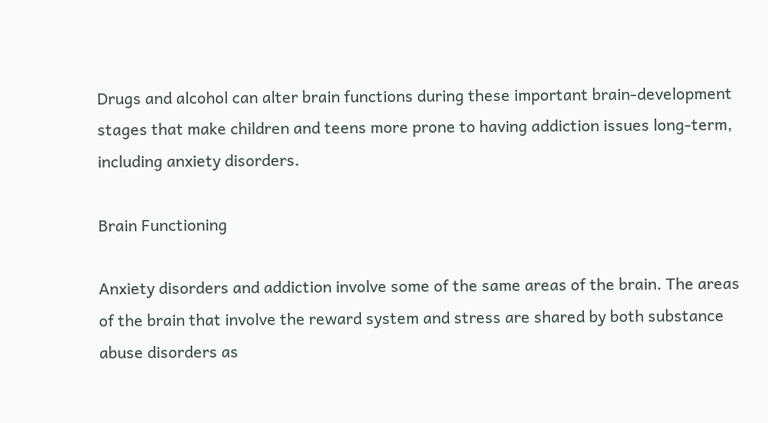Drugs and alcohol can alter brain functions during these important brain-development stages that make children and teens more prone to having addiction issues long-term, including anxiety disorders.

Brain Functioning

Anxiety disorders and addiction involve some of the same areas of the brain. The areas of the brain that involve the reward system and stress are shared by both substance abuse disorders as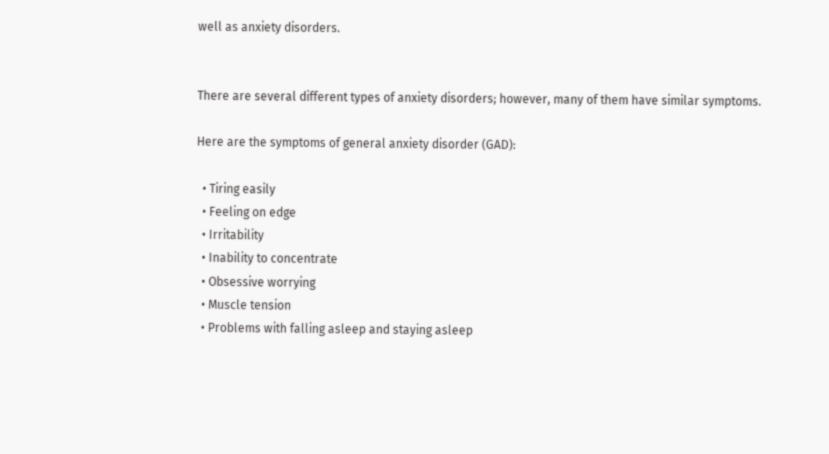well as anxiety disorders.


There are several different types of anxiety disorders; however, many of them have similar symptoms.

Here are the symptoms of general anxiety disorder (GAD):

  • Tiring easily
  • Feeling on edge
  • Irritability
  • Inability to concentrate
  • Obsessive worrying
  • Muscle tension
  • Problems with falling asleep and staying asleep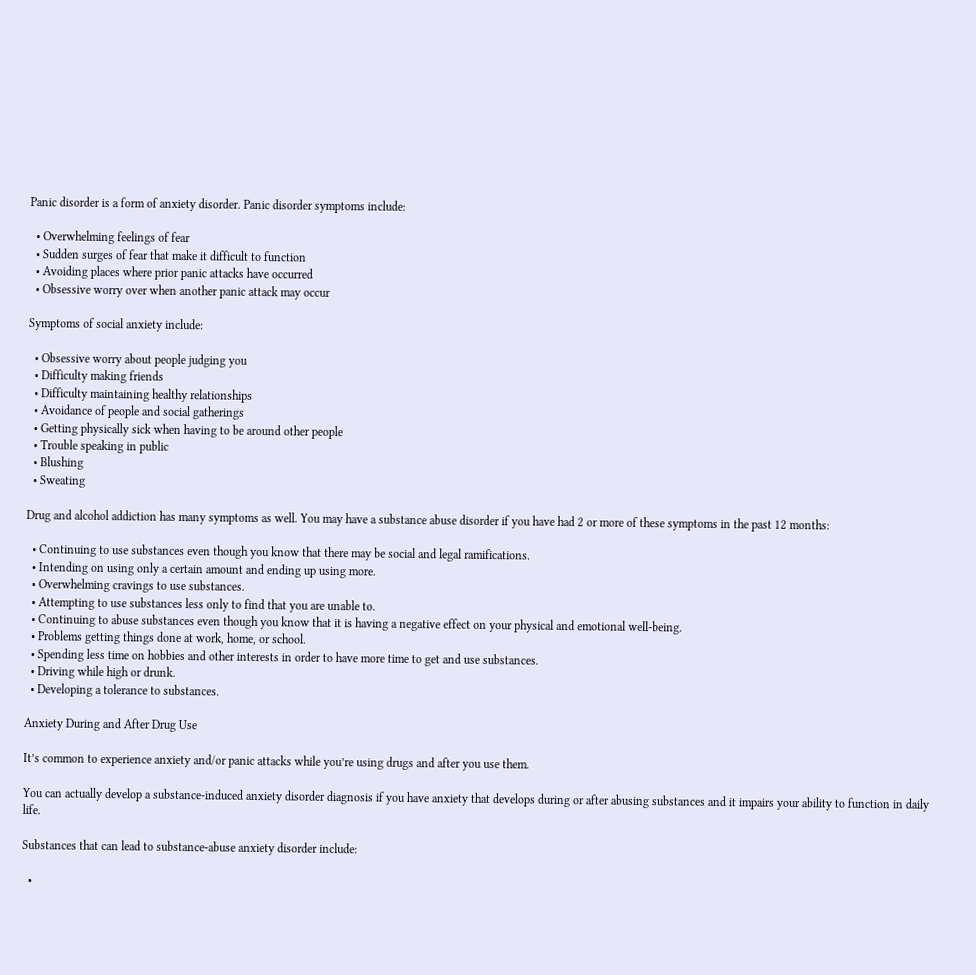Panic disorder is a form of anxiety disorder. Panic disorder symptoms include:

  • Overwhelming feelings of fear
  • Sudden surges of fear that make it difficult to function
  • Avoiding places where prior panic attacks have occurred
  • Obsessive worry over when another panic attack may occur

Symptoms of social anxiety include:

  • Obsessive worry about people judging you
  • Difficulty making friends
  • Difficulty maintaining healthy relationships
  • Avoidance of people and social gatherings
  • Getting physically sick when having to be around other people
  • Trouble speaking in public
  • Blushing
  • Sweating

Drug and alcohol addiction has many symptoms as well. You may have a substance abuse disorder if you have had 2 or more of these symptoms in the past 12 months:

  • Continuing to use substances even though you know that there may be social and legal ramifications.
  • Intending on using only a certain amount and ending up using more.
  • Overwhelming cravings to use substances.
  • Attempting to use substances less only to find that you are unable to.
  • Continuing to abuse substances even though you know that it is having a negative effect on your physical and emotional well-being.
  • Problems getting things done at work, home, or school.
  • Spending less time on hobbies and other interests in order to have more time to get and use substances.
  • Driving while high or drunk.
  • Developing a tolerance to substances.

Anxiety During and After Drug Use

It’s common to experience anxiety and/or panic attacks while you’re using drugs and after you use them.

You can actually develop a substance-induced anxiety disorder diagnosis if you have anxiety that develops during or after abusing substances and it impairs your ability to function in daily life.

Substances that can lead to substance-abuse anxiety disorder include:

  •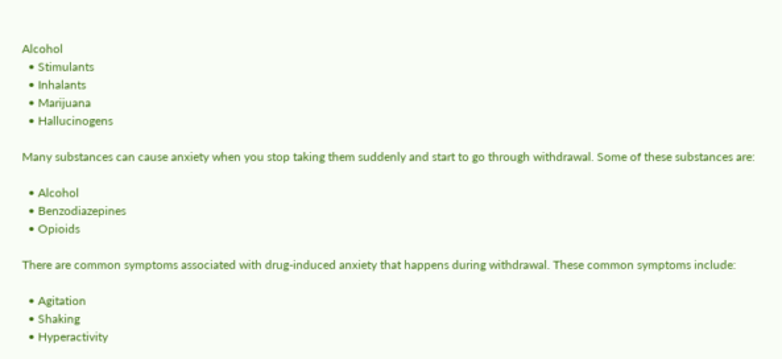Alcohol
  • Stimulants
  • Inhalants
  • Marijuana
  • Hallucinogens

Many substances can cause anxiety when you stop taking them suddenly and start to go through withdrawal. Some of these substances are:

  • Alcohol
  • Benzodiazepines
  • Opioids

There are common symptoms associated with drug-induced anxiety that happens during withdrawal. These common symptoms include:

  • Agitation
  • Shaking
  • Hyperactivity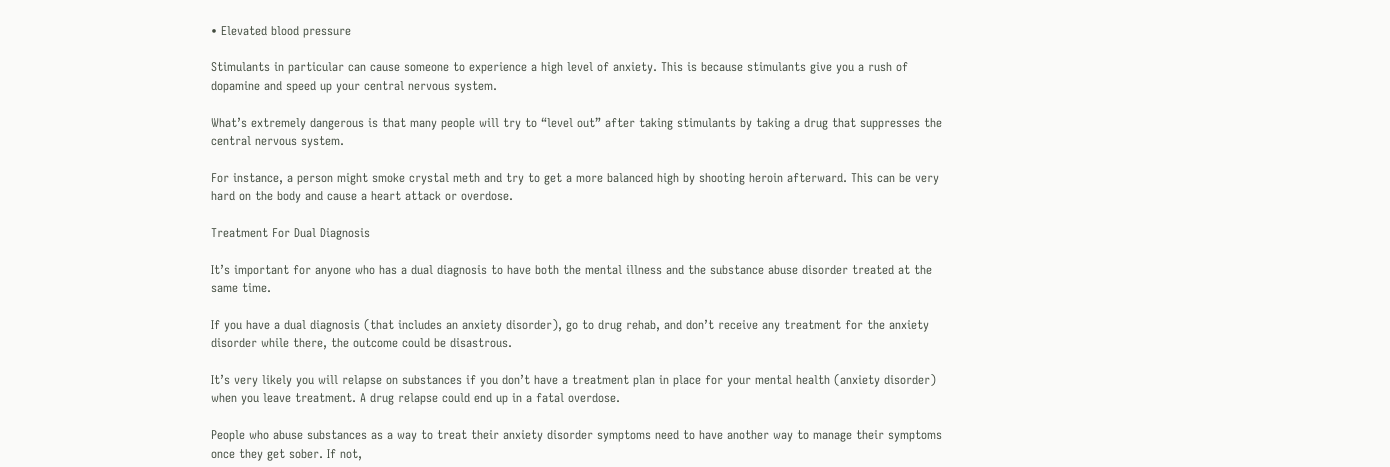• Elevated blood pressure

Stimulants in particular can cause someone to experience a high level of anxiety. This is because stimulants give you a rush of dopamine and speed up your central nervous system.

What’s extremely dangerous is that many people will try to “level out” after taking stimulants by taking a drug that suppresses the central nervous system.

For instance, a person might smoke crystal meth and try to get a more balanced high by shooting heroin afterward. This can be very hard on the body and cause a heart attack or overdose.

Treatment For Dual Diagnosis

It’s important for anyone who has a dual diagnosis to have both the mental illness and the substance abuse disorder treated at the same time.

If you have a dual diagnosis (that includes an anxiety disorder), go to drug rehab, and don’t receive any treatment for the anxiety disorder while there, the outcome could be disastrous.

It’s very likely you will relapse on substances if you don’t have a treatment plan in place for your mental health (anxiety disorder) when you leave treatment. A drug relapse could end up in a fatal overdose.

People who abuse substances as a way to treat their anxiety disorder symptoms need to have another way to manage their symptoms once they get sober. If not,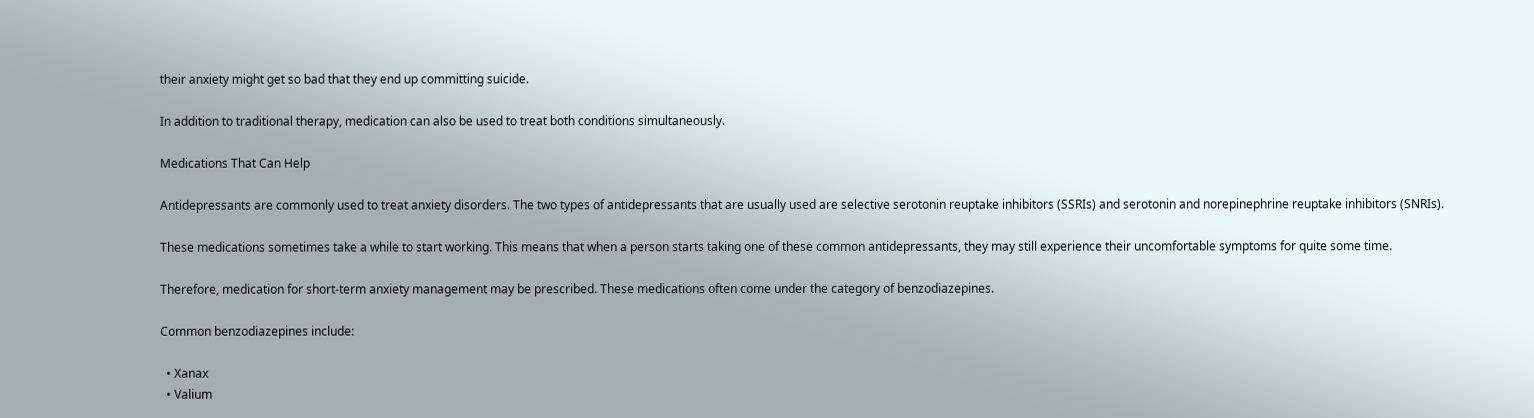their anxiety might get so bad that they end up committing suicide.

In addition to traditional therapy, medication can also be used to treat both conditions simultaneously.

Medications That Can Help

Antidepressants are commonly used to treat anxiety disorders. The two types of antidepressants that are usually used are selective serotonin reuptake inhibitors (SSRIs) and serotonin and norepinephrine reuptake inhibitors (SNRIs).

These medications sometimes take a while to start working. This means that when a person starts taking one of these common antidepressants, they may still experience their uncomfortable symptoms for quite some time.

Therefore, medication for short-term anxiety management may be prescribed. These medications often come under the category of benzodiazepines.

Common benzodiazepines include:

  • Xanax
  • Valium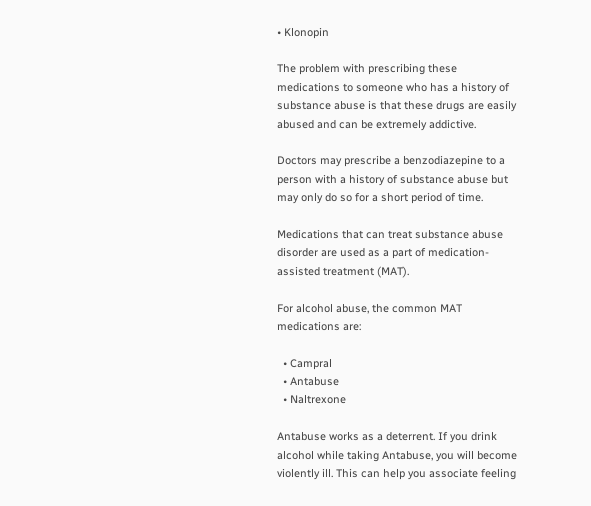• Klonopin

The problem with prescribing these medications to someone who has a history of substance abuse is that these drugs are easily abused and can be extremely addictive.

Doctors may prescribe a benzodiazepine to a person with a history of substance abuse but may only do so for a short period of time.

Medications that can treat substance abuse disorder are used as a part of medication-assisted treatment (MAT).

For alcohol abuse, the common MAT medications are:

  • Campral
  • Antabuse
  • Naltrexone

Antabuse works as a deterrent. If you drink alcohol while taking Antabuse, you will become violently ill. This can help you associate feeling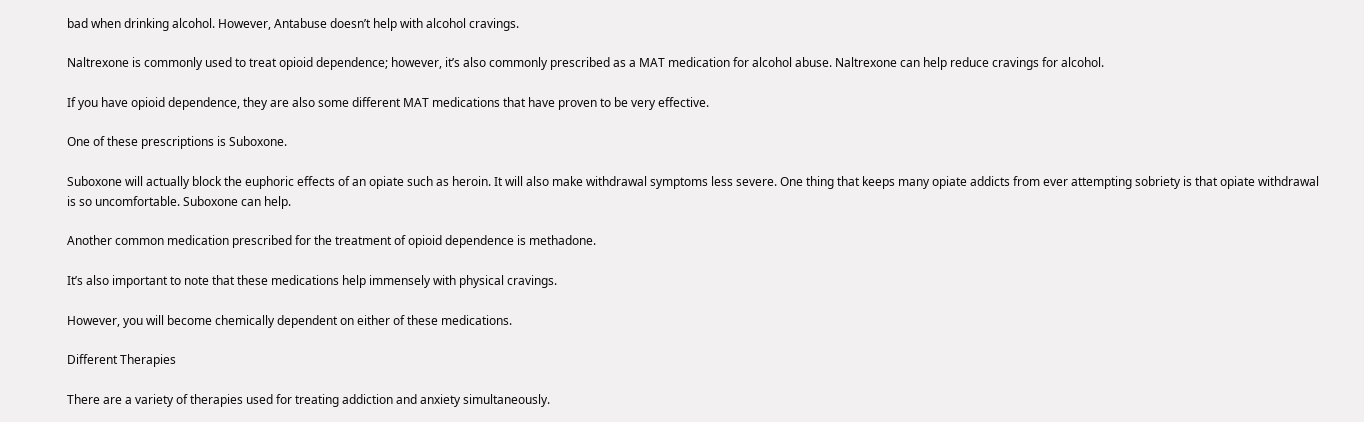bad when drinking alcohol. However, Antabuse doesn’t help with alcohol cravings.

Naltrexone is commonly used to treat opioid dependence; however, it’s also commonly prescribed as a MAT medication for alcohol abuse. Naltrexone can help reduce cravings for alcohol.

If you have opioid dependence, they are also some different MAT medications that have proven to be very effective.

One of these prescriptions is Suboxone.

Suboxone will actually block the euphoric effects of an opiate such as heroin. It will also make withdrawal symptoms less severe. One thing that keeps many opiate addicts from ever attempting sobriety is that opiate withdrawal is so uncomfortable. Suboxone can help.

Another common medication prescribed for the treatment of opioid dependence is methadone.

It’s also important to note that these medications help immensely with physical cravings.

However, you will become chemically dependent on either of these medications.

Different Therapies

There are a variety of therapies used for treating addiction and anxiety simultaneously.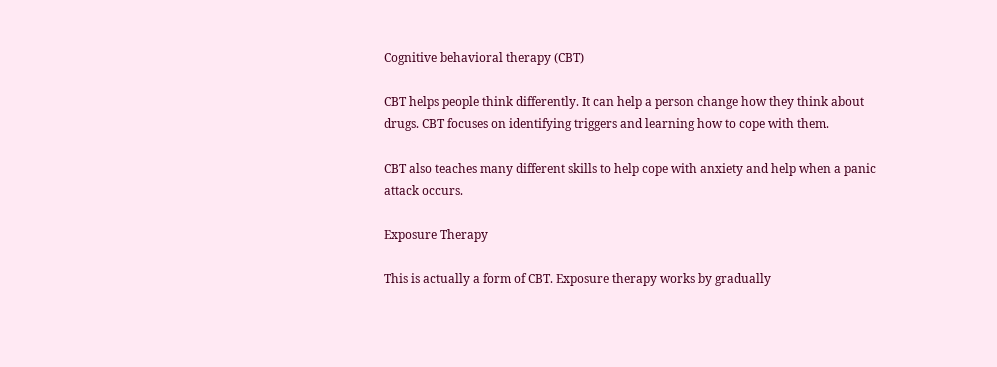Cognitive behavioral therapy (CBT)

CBT helps people think differently. It can help a person change how they think about drugs. CBT focuses on identifying triggers and learning how to cope with them.

CBT also teaches many different skills to help cope with anxiety and help when a panic attack occurs.

Exposure Therapy

This is actually a form of CBT. Exposure therapy works by gradually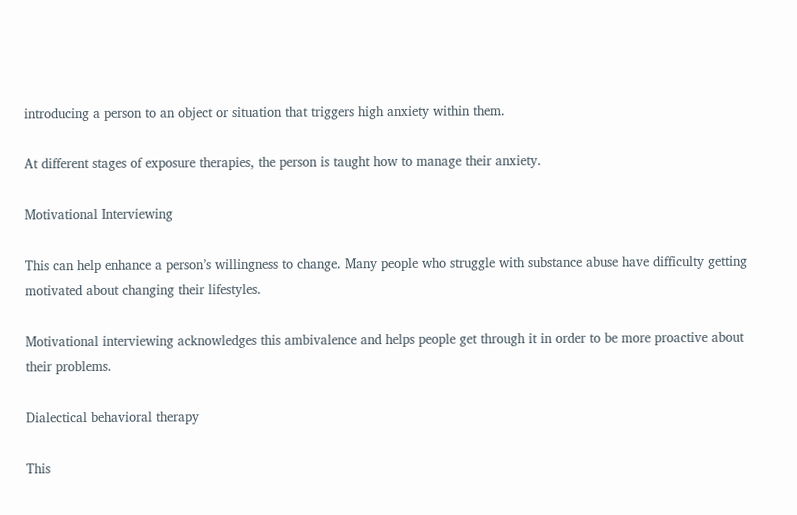introducing a person to an object or situation that triggers high anxiety within them.

At different stages of exposure therapies, the person is taught how to manage their anxiety.

Motivational Interviewing

This can help enhance a person’s willingness to change. Many people who struggle with substance abuse have difficulty getting motivated about changing their lifestyles.

Motivational interviewing acknowledges this ambivalence and helps people get through it in order to be more proactive about their problems.

Dialectical behavioral therapy

This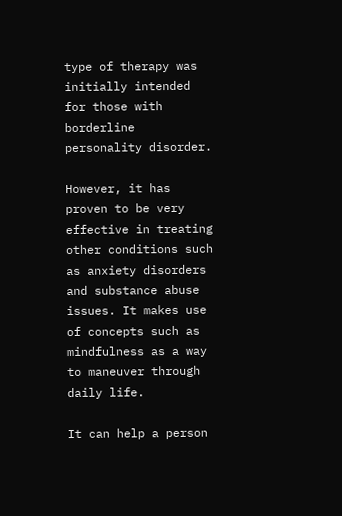type of therapy was initially intended for those with borderline personality disorder.

However, it has proven to be very effective in treating other conditions such as anxiety disorders and substance abuse issues. It makes use of concepts such as mindfulness as a way to maneuver through daily life.

It can help a person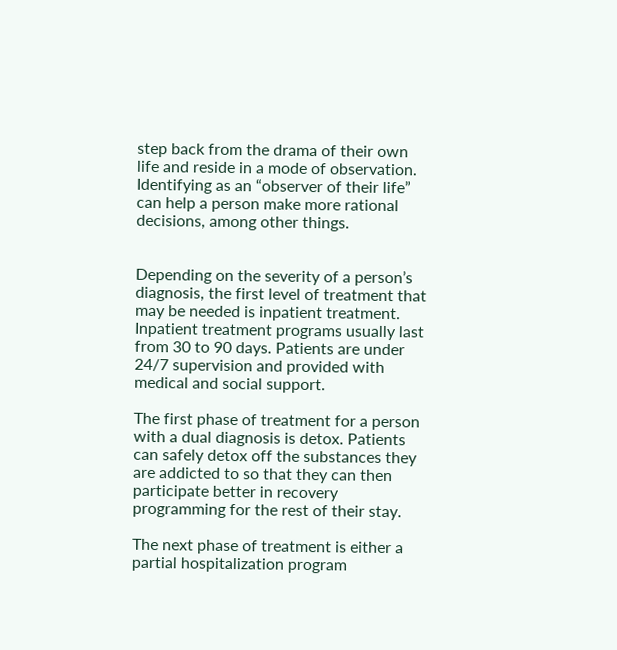step back from the drama of their own life and reside in a mode of observation. Identifying as an “observer of their life” can help a person make more rational decisions, among other things.


Depending on the severity of a person’s diagnosis, the first level of treatment that may be needed is inpatient treatment. Inpatient treatment programs usually last from 30 to 90 days. Patients are under 24/7 supervision and provided with medical and social support.

The first phase of treatment for a person with a dual diagnosis is detox. Patients can safely detox off the substances they are addicted to so that they can then participate better in recovery programming for the rest of their stay.

The next phase of treatment is either a partial hospitalization program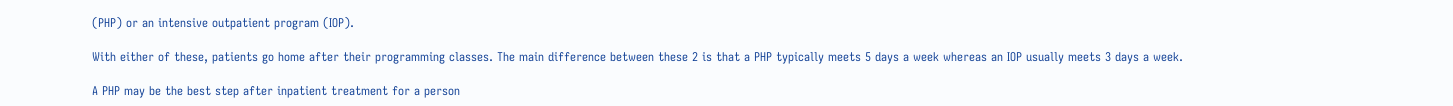(PHP) or an intensive outpatient program (IOP).

With either of these, patients go home after their programming classes. The main difference between these 2 is that a PHP typically meets 5 days a week whereas an IOP usually meets 3 days a week.

A PHP may be the best step after inpatient treatment for a person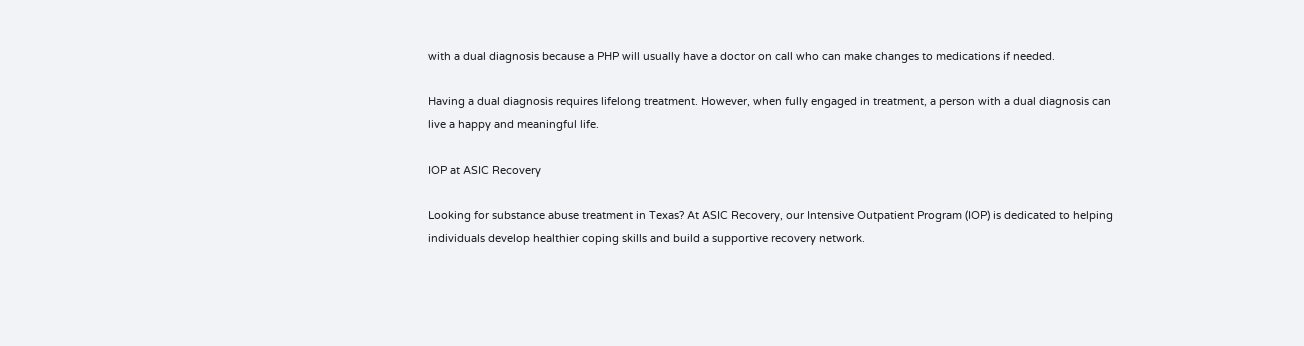with a dual diagnosis because a PHP will usually have a doctor on call who can make changes to medications if needed.

Having a dual diagnosis requires lifelong treatment. However, when fully engaged in treatment, a person with a dual diagnosis can live a happy and meaningful life.

IOP at ASIC Recovery

Looking for substance abuse treatment in Texas? At ASIC Recovery, our Intensive Outpatient Program (IOP) is dedicated to helping individuals develop healthier coping skills and build a supportive recovery network.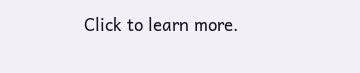Click to learn more.